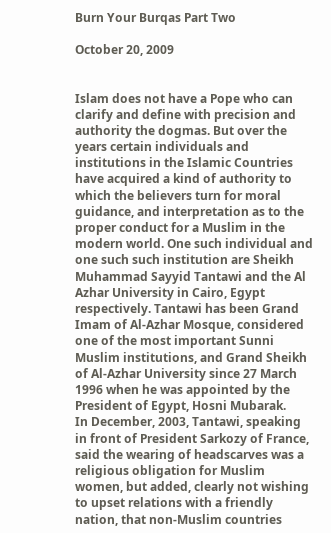Burn Your Burqas Part Two

October 20, 2009


Islam does not have a Pope who can clarify and define with precision and authority the dogmas. But over the years certain individuals and institutions in the Islamic Countries have acquired a kind of authority to which the believers turn for moral guidance, and interpretation as to the proper conduct for a Muslim in the modern world. One such individual and one such such institution are Sheikh Muhammad Sayyid Tantawi and the Al Azhar University in Cairo, Egypt respectively. Tantawi has been Grand Imam of Al-Azhar Mosque, considered one of the most important Sunni Muslim institutions, and Grand Sheikh of Al-Azhar University since 27 March 1996 when he was appointed by the President of Egypt, Hosni Mubarak.
In December, 2003, Tantawi, speaking in front of President Sarkozy of France, said the wearing of headscarves was a religious obligation for Muslim women, but added, clearly not wishing to upset relations with a friendly nation, that non-Muslim countries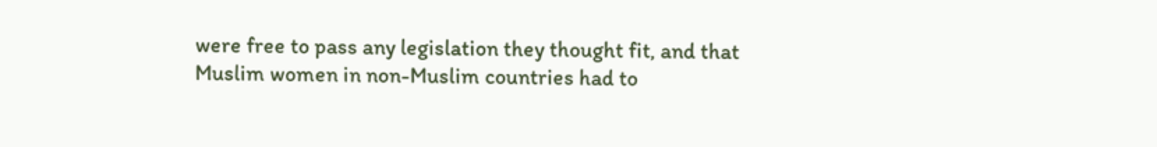were free to pass any legislation they thought fit, and that Muslim women in non-Muslim countries had to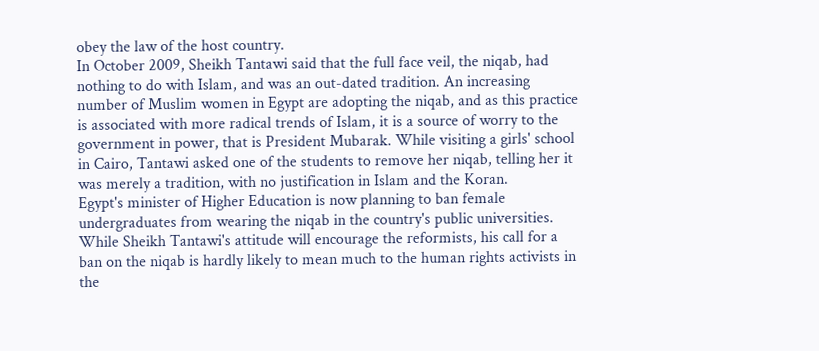obey the law of the host country.
In October 2009, Sheikh Tantawi said that the full face veil, the niqab, had nothing to do with Islam, and was an out-dated tradition. An increasing number of Muslim women in Egypt are adopting the niqab, and as this practice is associated with more radical trends of Islam, it is a source of worry to the government in power, that is President Mubarak. While visiting a girls' school in Cairo, Tantawi asked one of the students to remove her niqab, telling her it was merely a tradition, with no justification in Islam and the Koran.
Egypt's minister of Higher Education is now planning to ban female undergraduates from wearing the niqab in the country's public universities.
While Sheikh Tantawi's attitude will encourage the reformists, his call for a ban on the niqab is hardly likely to mean much to the human rights activists in the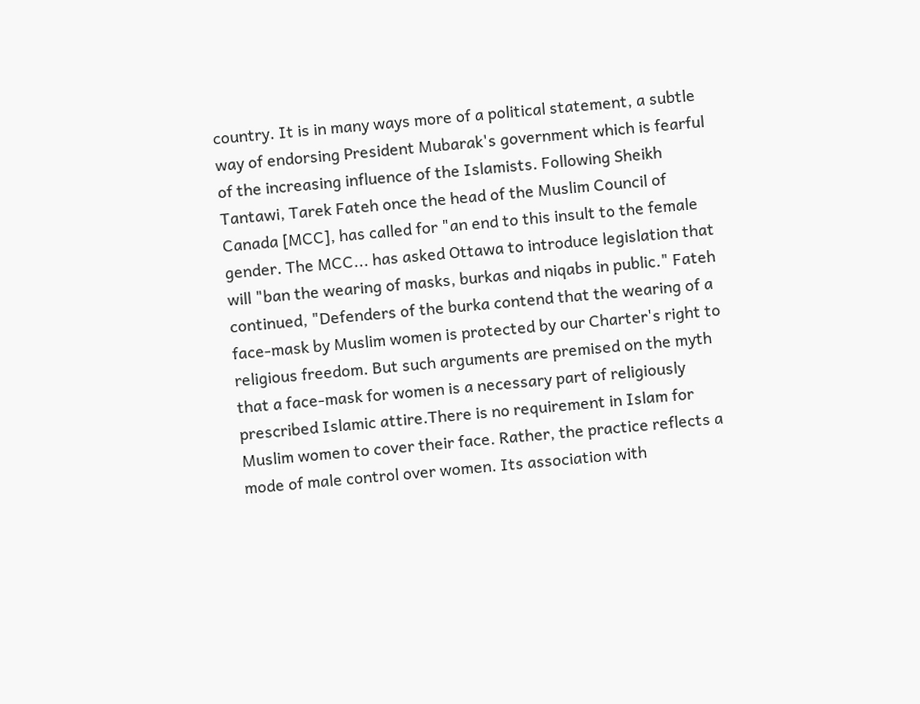country. It is in many ways more of a political statement, a subtle way of endorsing President Mubarak's government which is fearful of the increasing influence of the Islamists. Following Sheikh Tantawi, Tarek Fateh once the head of the Muslim Council of Canada [MCC], has called for "an end to this insult to the female gender. The MCC... has asked Ottawa to introduce legislation that will "ban the wearing of masks, burkas and niqabs in public." Fateh continued, "Defenders of the burka contend that the wearing of a face-mask by Muslim women is protected by our Charter's right to religious freedom. But such arguments are premised on the myth that a face-mask for women is a necessary part of religiously prescribed Islamic attire.There is no requirement in Islam for Muslim women to cover their face. Rather, the practice reflects a mode of male control over women. Its association with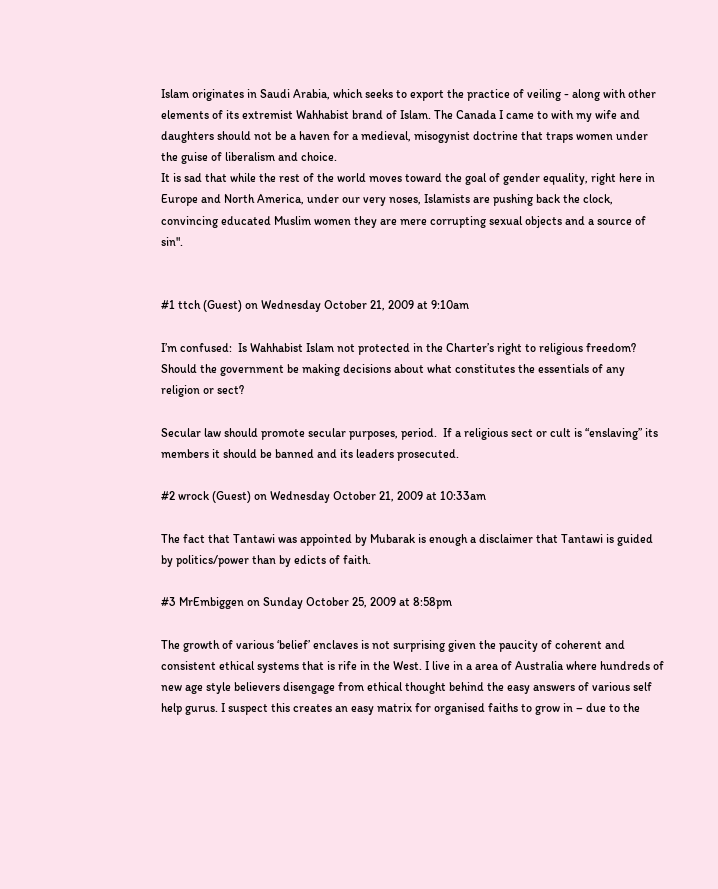Islam originates in Saudi Arabia, which seeks to export the practice of veiling - along with other elements of its extremist Wahhabist brand of Islam. The Canada I came to with my wife and daughters should not be a haven for a medieval, misogynist doctrine that traps women under the guise of liberalism and choice.
It is sad that while the rest of the world moves toward the goal of gender equality, right here in Europe and North America, under our very noses, Islamists are pushing back the clock, convincing educated Muslim women they are mere corrupting sexual objects and a source of sin".


#1 ttch (Guest) on Wednesday October 21, 2009 at 9:10am

I’m confused:  Is Wahhabist Islam not protected in the Charter’s right to religious freedom?  Should the government be making decisions about what constitutes the essentials of any religion or sect?

Secular law should promote secular purposes, period.  If a religious sect or cult is “enslaving” its members it should be banned and its leaders prosecuted.

#2 wrock (Guest) on Wednesday October 21, 2009 at 10:33am

The fact that Tantawi was appointed by Mubarak is enough a disclaimer that Tantawi is guided by politics/power than by edicts of faith.

#3 MrEmbiggen on Sunday October 25, 2009 at 8:58pm

The growth of various ‘belief’ enclaves is not surprising given the paucity of coherent and consistent ethical systems that is rife in the West. I live in a area of Australia where hundreds of new age style believers disengage from ethical thought behind the easy answers of various self help gurus. I suspect this creates an easy matrix for organised faiths to grow in – due to the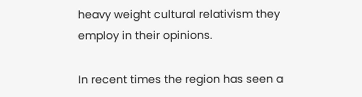heavy weight cultural relativism they employ in their opinions.

In recent times the region has seen a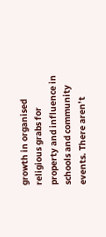growth in organised religious grabs for property and influence in schools and community events. There aren’t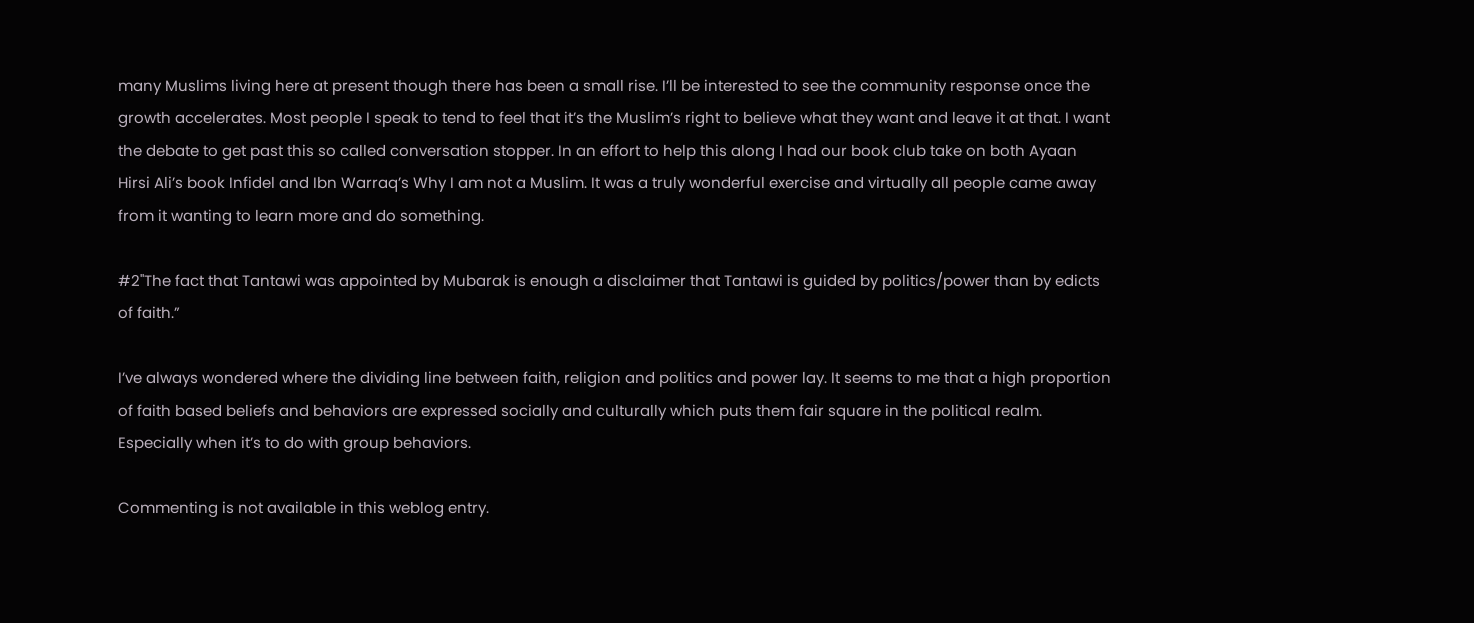many Muslims living here at present though there has been a small rise. I’ll be interested to see the community response once the growth accelerates. Most people I speak to tend to feel that it’s the Muslim’s right to believe what they want and leave it at that. I want the debate to get past this so called conversation stopper. In an effort to help this along I had our book club take on both Ayaan Hirsi Ali’s book Infidel and Ibn Warraq’s Why I am not a Muslim. It was a truly wonderful exercise and virtually all people came away from it wanting to learn more and do something.

#2"The fact that Tantawi was appointed by Mubarak is enough a disclaimer that Tantawi is guided by politics/power than by edicts of faith.”

I’ve always wondered where the dividing line between faith, religion and politics and power lay. It seems to me that a high proportion of faith based beliefs and behaviors are expressed socially and culturally which puts them fair square in the political realm. Especially when it’s to do with group behaviors.

Commenting is not available in this weblog entry.